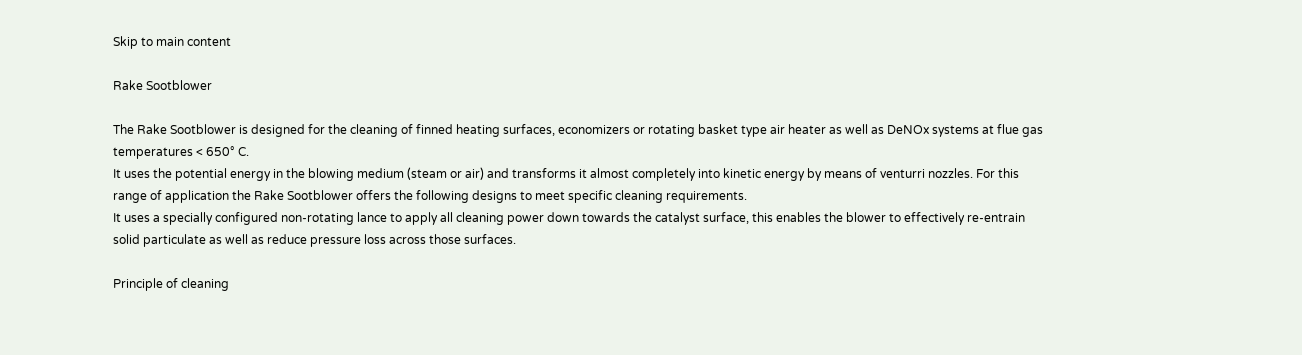Skip to main content

Rake Sootblower

The Rake Sootblower is designed for the cleaning of finned heating surfaces, economizers or rotating basket type air heater as well as DeNOx systems at flue gas temperatures < 650° C.
It uses the potential energy in the blowing medium (steam or air) and transforms it almost completely into kinetic energy by means of venturri nozzles. For this range of application the Rake Sootblower offers the following designs to meet specific cleaning requirements.
It uses a specially configured non-rotating lance to apply all cleaning power down towards the catalyst surface, this enables the blower to effectively re-entrain solid particulate as well as reduce pressure loss across those surfaces.

Principle of cleaning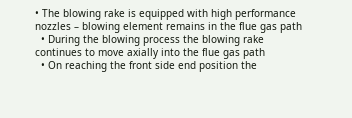• The blowing rake is equipped with high performance  nozzles – blowing element remains in the flue gas path
  • During the blowing process the blowing rake continues to move axially into the flue gas path
  • On reaching the front side end position the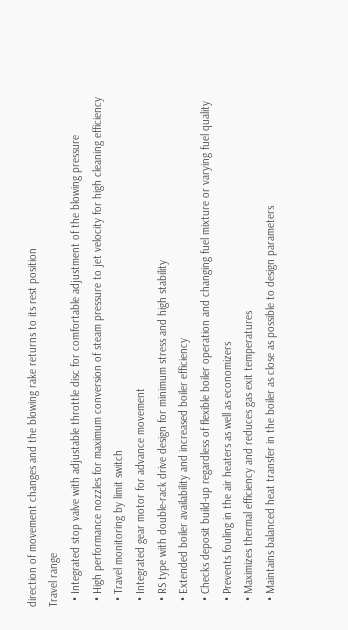direction of movement changes and the blowing rake returns to its rest position
Travel range
  • Integrated stop valve with adjustable throttle disc for comfortable adjustment of the blowing pressure
  • High performance nozzles for maximum conversion of steam pressure to jet velocity for high cleaning efficiency
  • Travel monitoring by limit switch
  • Integrated gear motor for advance movement
  • RS type with double-rack drive design for minimum stress and high stability
  • Extended boiler availability and increased boiler efficiency
  • Checks deposit build-up regardless of flexible boiler operation and changing fuel mixture or varying fuel quality
  • Prevents fouling in the air heaters as well as economizers
  • Maximizes thermal efficiency and reduces gas exit temperatures
  • Maintains balanced heat transfer in the boiler as close as possible to design parameters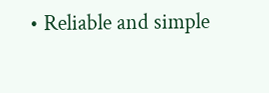• Reliable and simple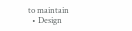to maintain
  • Design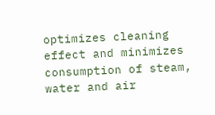optimizes cleaning effect and minimizes consumption of steam, water and air